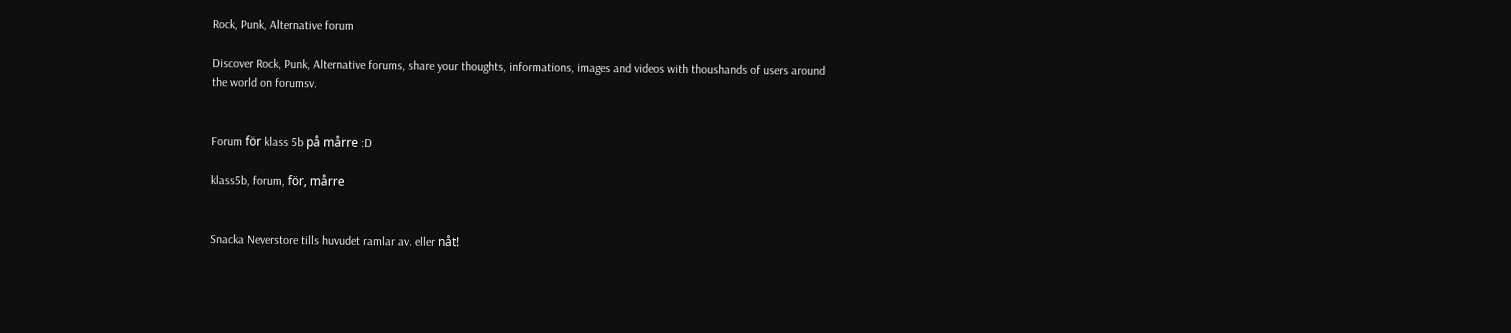Rock, Punk, Alternative forum

Discover Rock, Punk, Alternative forums, share your thoughts, informations, images and videos with thoushands of users around the world on forumsv.


Forum för klass 5b på mårre :D

klass5b, forum, för, mårre


Snacka Neverstore tills huvudet ramlar av. eller nåt!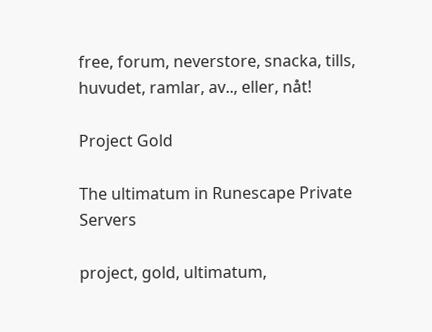free, forum, neverstore, snacka, tills, huvudet, ramlar, av.., eller, nåt!

Project Gold

The ultimatum in Runescape Private Servers

project, gold, ultimatum,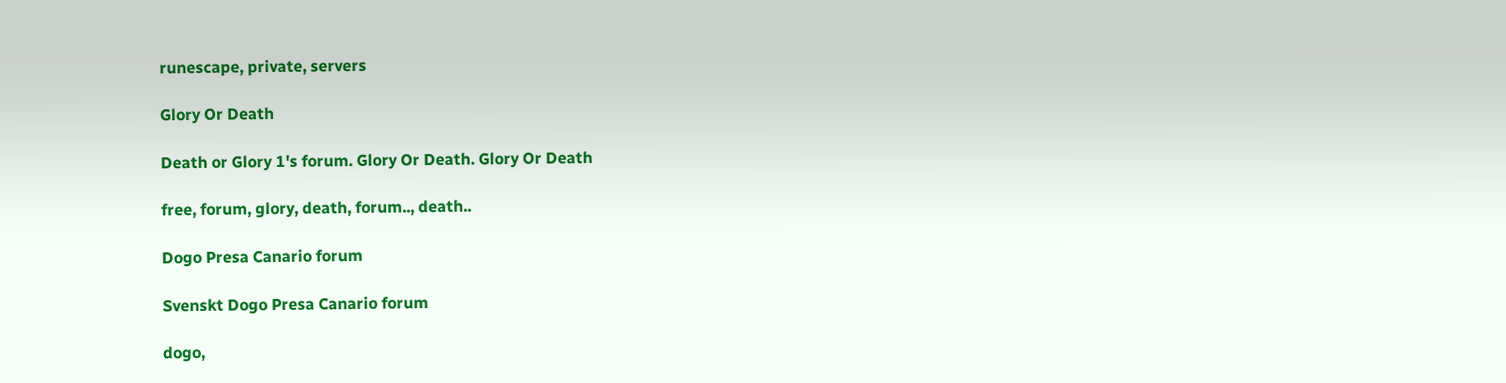runescape, private, servers

Glory Or Death

Death or Glory 1's forum. Glory Or Death. Glory Or Death

free, forum, glory, death, forum.., death..

Dogo Presa Canario forum

Svenskt Dogo Presa Canario forum

dogo,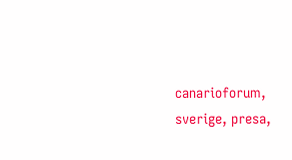canarioforum, sverige, presa,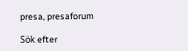presa, presaforum

Sök efter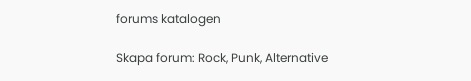forums katalogen

Skapa forum: Rock, Punk, Alternative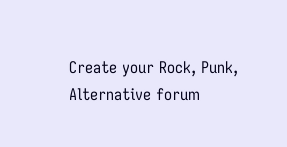Create your Rock, Punk, Alternative forum